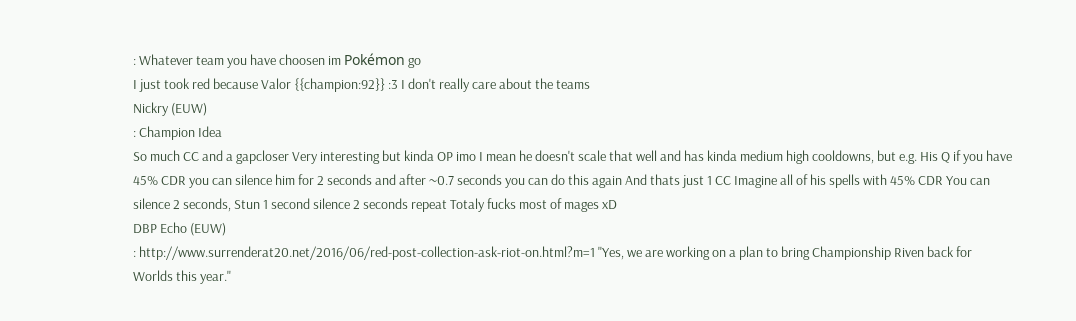: Whatever team you have choosen im Pokémon go
I just took red because Valor {{champion:92}} :3 I don't really care about the teams
Nickry (EUW)
: Champion Idea
So much CC and a gapcloser Very interesting but kinda OP imo I mean he doesn't scale that well and has kinda medium high cooldowns, but e.g. His Q if you have 45% CDR you can silence him for 2 seconds and after ~0.7 seconds you can do this again And thats just 1 CC Imagine all of his spells with 45% CDR You can silence 2 seconds, Stun 1 second silence 2 seconds repeat Totaly fucks most of mages xD
DBP Echo (EUW)
: http://www.surrenderat20.net/2016/06/red-post-collection-ask-riot-on.html?m=1 ''Yes, we are working on a plan to bring Championship Riven back for Worlds this year.''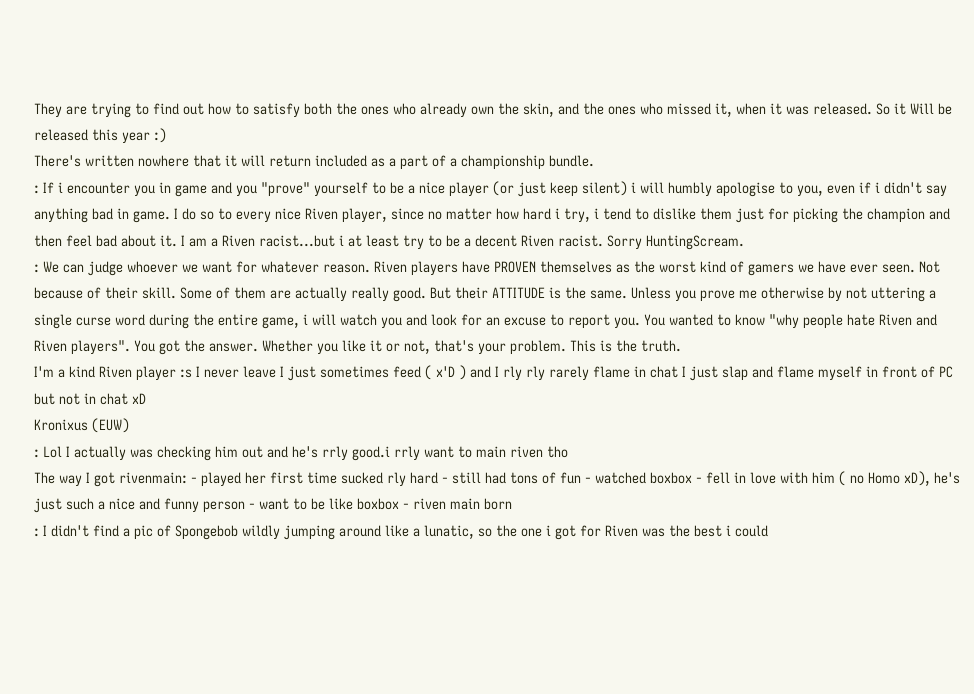They are trying to find out how to satisfy both the ones who already own the skin, and the ones who missed it, when it was released. So it Will be released this year :)
There's written nowhere that it will return included as a part of a championship bundle.
: If i encounter you in game and you "prove" yourself to be a nice player (or just keep silent) i will humbly apologise to you, even if i didn't say anything bad in game. I do so to every nice Riven player, since no matter how hard i try, i tend to dislike them just for picking the champion and then feel bad about it. I am a Riven racist...but i at least try to be a decent Riven racist. Sorry HuntingScream.
: We can judge whoever we want for whatever reason. Riven players have PROVEN themselves as the worst kind of gamers we have ever seen. Not because of their skill. Some of them are actually really good. But their ATTITUDE is the same. Unless you prove me otherwise by not uttering a single curse word during the entire game, i will watch you and look for an excuse to report you. You wanted to know "why people hate Riven and Riven players". You got the answer. Whether you like it or not, that's your problem. This is the truth.
I'm a kind Riven player :s I never leave I just sometimes feed ( x'D ) and I rly rly rarely flame in chat I just slap and flame myself in front of PC but not in chat xD
Kronixus (EUW)
: Lol I actually was checking him out and he's rrly good.i rrly want to main riven tho
The way I got rivenmain: - played her first time sucked rly hard - still had tons of fun - watched boxbox - fell in love with him ( no Homo xD), he's just such a nice and funny person - want to be like boxbox - riven main born
: I didn't find a pic of Spongebob wildly jumping around like a lunatic, so the one i got for Riven was the best i could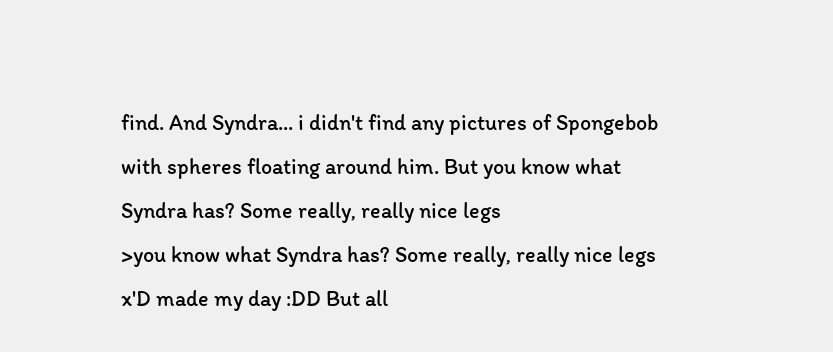find. And Syndra... i didn't find any pictures of Spongebob with spheres floating around him. But you know what Syndra has? Some really, really nice legs
>you know what Syndra has? Some really, really nice legs x'D made my day :DD But all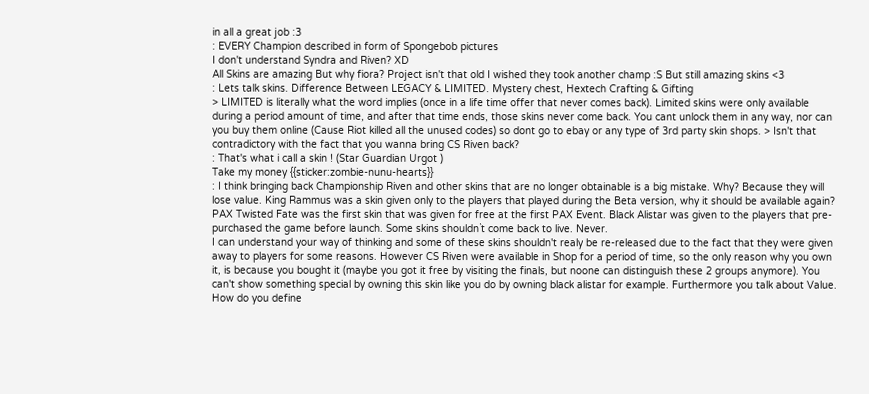in all a great job :3
: EVERY Champion described in form of Spongebob pictures
I don't understand Syndra and Riven? XD
All Skins are amazing But why fiora? Project isn't that old I wished they took another champ :S But still amazing skins <3
: Lets talk skins. Difference Between LEGACY & LIMITED. Mystery chest, Hextech Crafting & Gifting
> LIMITED is literally what the word implies (once in a life time offer that never comes back). Limited skins were only available during a period amount of time, and after that time ends, those skins never come back. You cant unlock them in any way, nor can you buy them online (Cause Riot killed all the unused codes) so dont go to ebay or any type of 3rd party skin shops. > Isn't that contradictory with the fact that you wanna bring CS Riven back?
: That's what i call a skin ! (Star Guardian Urgot )
Take my money {{sticker:zombie-nunu-hearts}}
: I think bringing back Championship Riven and other skins that are no longer obtainable is a big mistake. Why? Because they will lose value. King Rammus was a skin given only to the players that played during the Beta version, why it should be available again? PAX Twisted Fate was the first skin that was given for free at the first PAX Event. Black Alistar was given to the players that pre-purchased the game before launch. Some skins shouldn`t come back to live. Never.
I can understand your way of thinking and some of these skins shouldn't realy be re-released due to the fact that they were given away to players for some reasons. However CS Riven were available in Shop for a period of time, so the only reason why you own it, is because you bought it (maybe you got it free by visiting the finals, but noone can distinguish these 2 groups anymore). You can't show something special by owning this skin like you do by owning black alistar for example. Furthermore you talk about Value. How do you define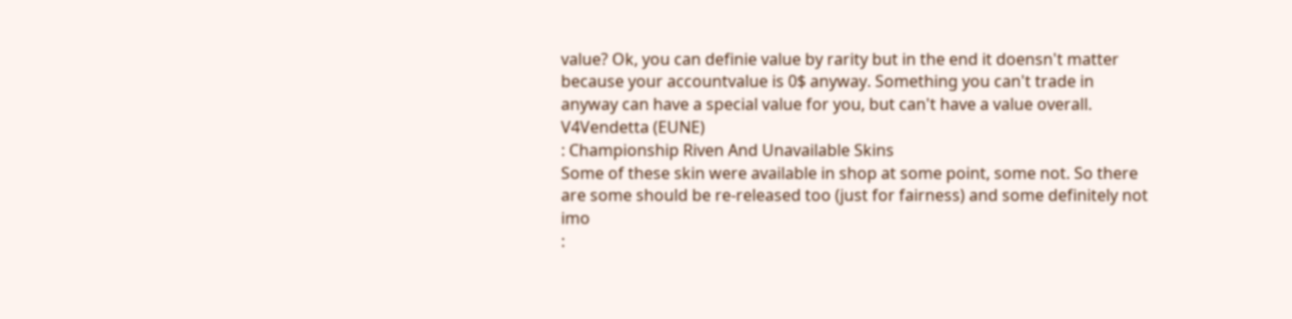value? Ok, you can definie value by rarity but in the end it doensn't matter because your accountvalue is 0$ anyway. Something you can't trade in anyway can have a special value for you, but can't have a value overall.
V4Vendetta (EUNE)
: Championship Riven And Unavailable Skins
Some of these skin were available in shop at some point, some not. So there are some should be re-released too (just for fairness) and some definitely not imo
: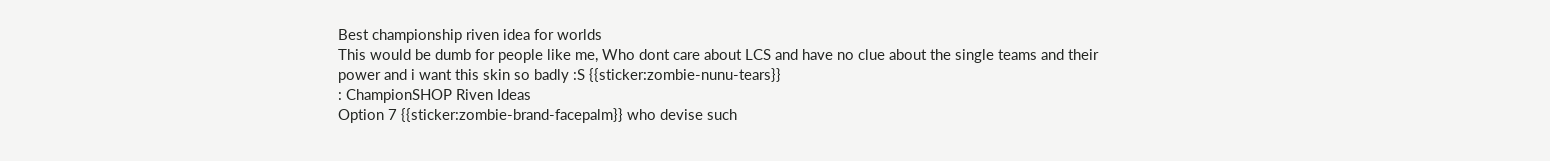Best championship riven idea for worlds
This would be dumb for people like me, Who dont care about LCS and have no clue about the single teams and their power and i want this skin so badly :S {{sticker:zombie-nunu-tears}}
: ChampionSHOP Riven Ideas
Option 7 {{sticker:zombie-brand-facepalm}} who devise such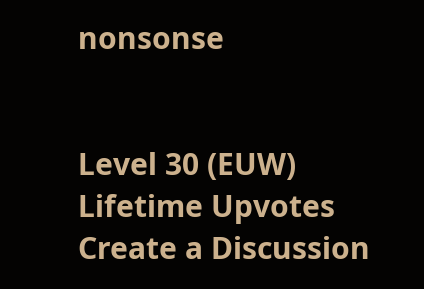nonsonse


Level 30 (EUW)
Lifetime Upvotes
Create a Discussion